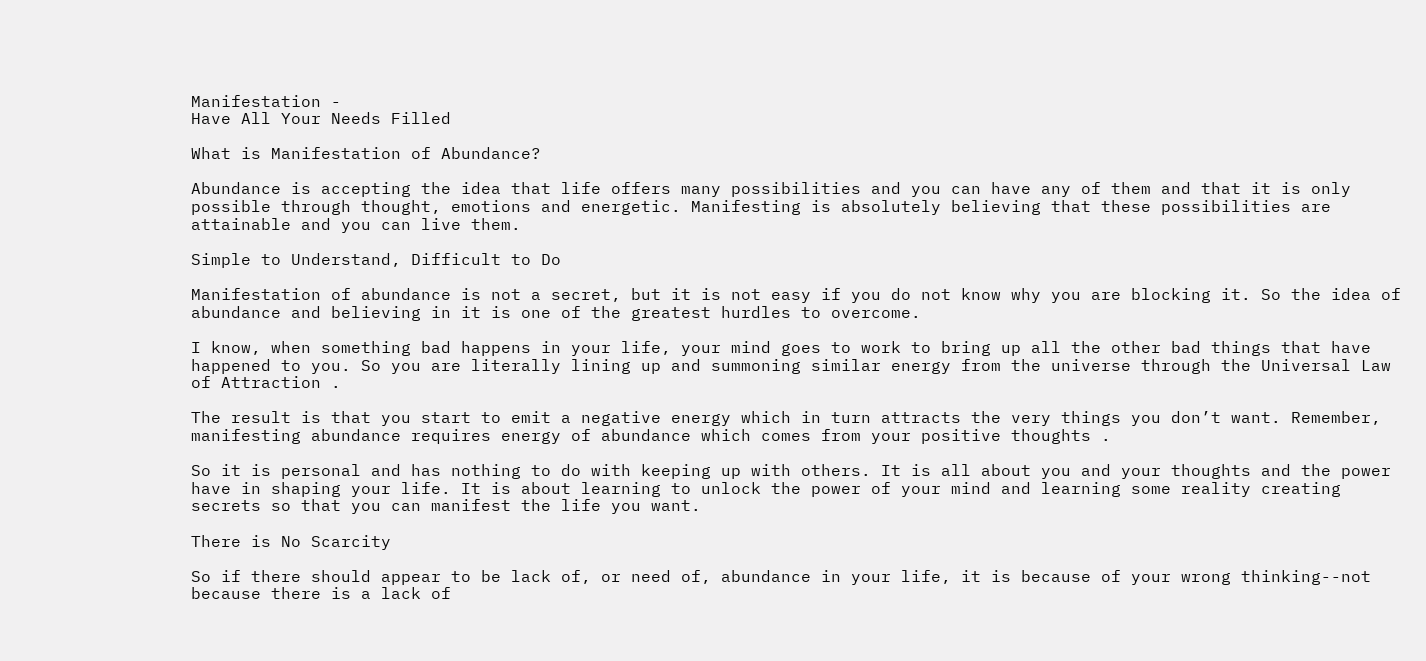Manifestation -
Have All Your Needs Filled

What is Manifestation of Abundance?

Abundance is accepting the idea that life offers many possibilities and you can have any of them and that it is only possible through thought, emotions and energetic. Manifesting is absolutely believing that these possibilities are attainable and you can live them.

Simple to Understand, Difficult to Do

Manifestation of abundance is not a secret, but it is not easy if you do not know why you are blocking it. So the idea of abundance and believing in it is one of the greatest hurdles to overcome.

I know, when something bad happens in your life, your mind goes to work to bring up all the other bad things that have happened to you. So you are literally lining up and summoning similar energy from the universe through the Universal Law of Attraction .

The result is that you start to emit a negative energy which in turn attracts the very things you don’t want. Remember, manifesting abundance requires energy of abundance which comes from your positive thoughts .

So it is personal and has nothing to do with keeping up with others. It is all about you and your thoughts and the power have in shaping your life. It is about learning to unlock the power of your mind and learning some reality creating secrets so that you can manifest the life you want.

There is No Scarcity

So if there should appear to be lack of, or need of, abundance in your life, it is because of your wrong thinking--not because there is a lack of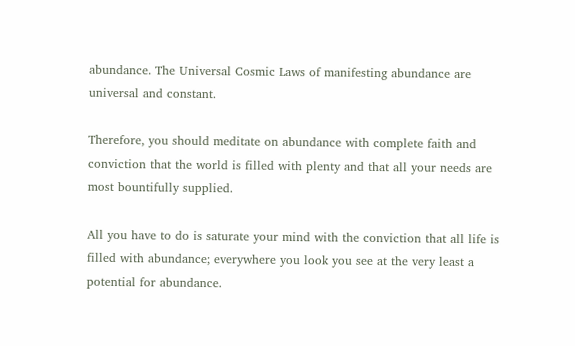abundance. The Universal Cosmic Laws of manifesting abundance are universal and constant.

Therefore, you should meditate on abundance with complete faith and conviction that the world is filled with plenty and that all your needs are most bountifully supplied.

All you have to do is saturate your mind with the conviction that all life is filled with abundance; everywhere you look you see at the very least a potential for abundance.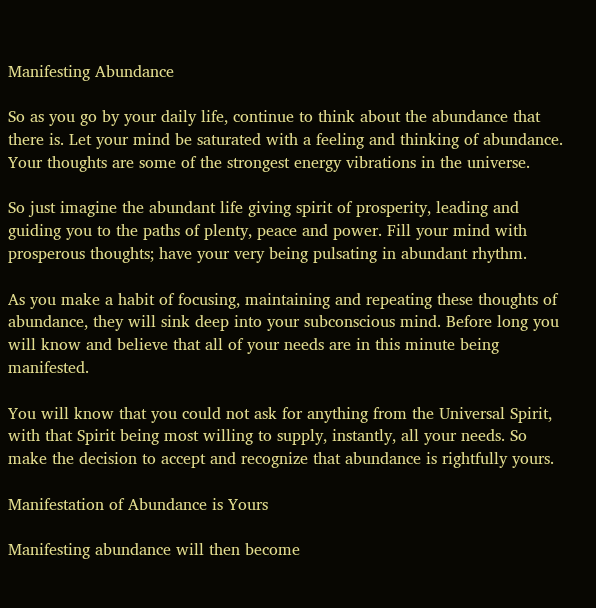Manifesting Abundance

So as you go by your daily life, continue to think about the abundance that there is. Let your mind be saturated with a feeling and thinking of abundance. Your thoughts are some of the strongest energy vibrations in the universe.

So just imagine the abundant life giving spirit of prosperity, leading and guiding you to the paths of plenty, peace and power. Fill your mind with prosperous thoughts; have your very being pulsating in abundant rhythm.

As you make a habit of focusing, maintaining and repeating these thoughts of abundance, they will sink deep into your subconscious mind. Before long you will know and believe that all of your needs are in this minute being manifested.

You will know that you could not ask for anything from the Universal Spirit, with that Spirit being most willing to supply, instantly, all your needs. So make the decision to accept and recognize that abundance is rightfully yours.

Manifestation of Abundance is Yours

Manifesting abundance will then become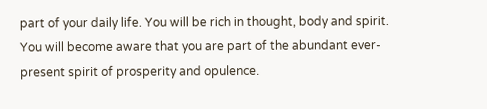part of your daily life. You will be rich in thought, body and spirit. You will become aware that you are part of the abundant ever-present spirit of prosperity and opulence.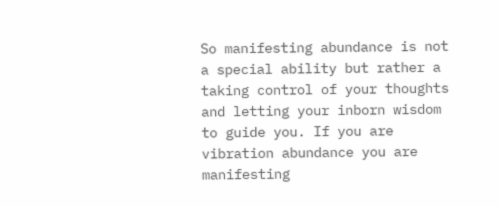So manifesting abundance is not a special ability but rather a taking control of your thoughts and letting your inborn wisdom to guide you. If you are vibration abundance you are manifesting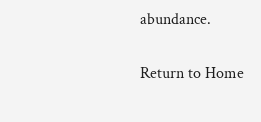abundance.

Return to Home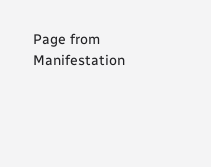Page from Manifestation